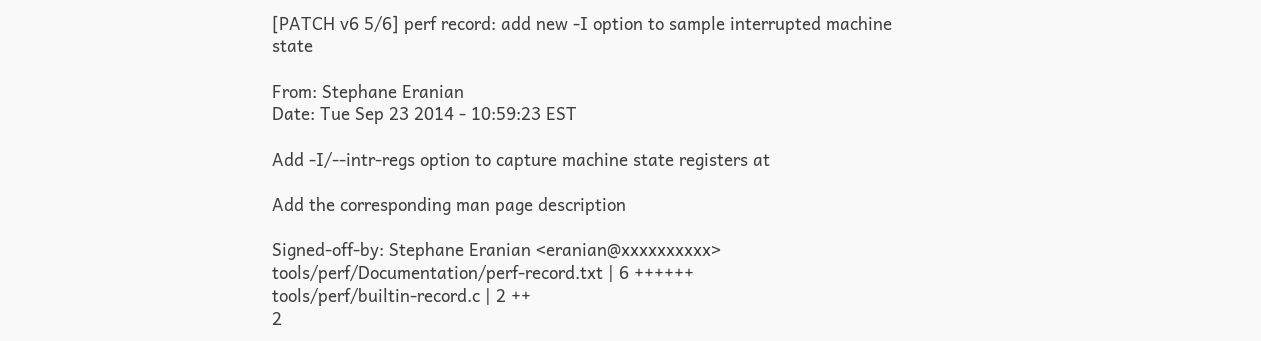[PATCH v6 5/6] perf record: add new -I option to sample interrupted machine state

From: Stephane Eranian
Date: Tue Sep 23 2014 - 10:59:23 EST

Add -I/--intr-regs option to capture machine state registers at

Add the corresponding man page description

Signed-off-by: Stephane Eranian <eranian@xxxxxxxxxx>
tools/perf/Documentation/perf-record.txt | 6 ++++++
tools/perf/builtin-record.c | 2 ++
2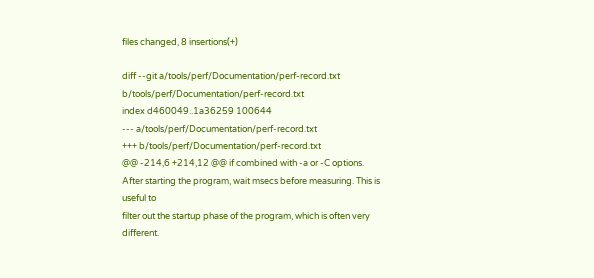files changed, 8 insertions(+)

diff --git a/tools/perf/Documentation/perf-record.txt b/tools/perf/Documentation/perf-record.txt
index d460049..1a36259 100644
--- a/tools/perf/Documentation/perf-record.txt
+++ b/tools/perf/Documentation/perf-record.txt
@@ -214,6 +214,12 @@ if combined with -a or -C options.
After starting the program, wait msecs before measuring. This is useful to
filter out the startup phase of the program, which is often very different.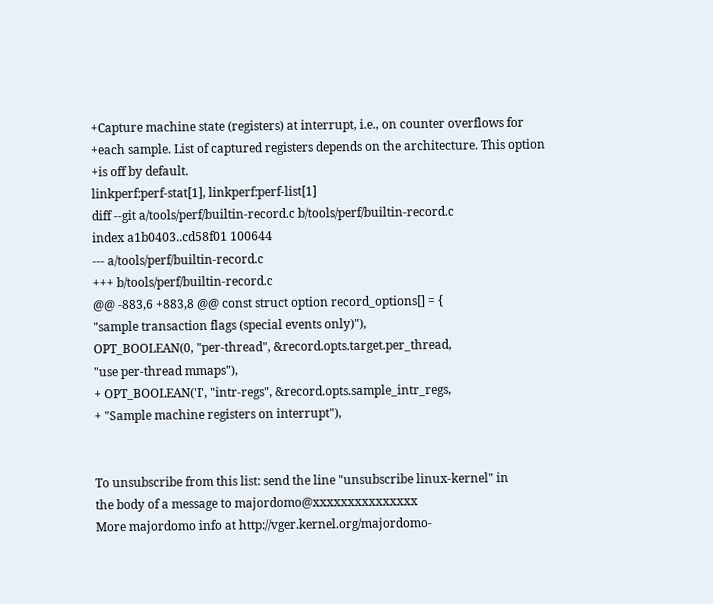+Capture machine state (registers) at interrupt, i.e., on counter overflows for
+each sample. List of captured registers depends on the architecture. This option
+is off by default.
linkperf:perf-stat[1], linkperf:perf-list[1]
diff --git a/tools/perf/builtin-record.c b/tools/perf/builtin-record.c
index a1b0403..cd58f01 100644
--- a/tools/perf/builtin-record.c
+++ b/tools/perf/builtin-record.c
@@ -883,6 +883,8 @@ const struct option record_options[] = {
"sample transaction flags (special events only)"),
OPT_BOOLEAN(0, "per-thread", &record.opts.target.per_thread,
"use per-thread mmaps"),
+ OPT_BOOLEAN('I', "intr-regs", &record.opts.sample_intr_regs,
+ "Sample machine registers on interrupt"),


To unsubscribe from this list: send the line "unsubscribe linux-kernel" in
the body of a message to majordomo@xxxxxxxxxxxxxxx
More majordomo info at http://vger.kernel.org/majordomo-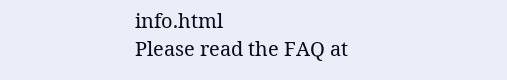info.html
Please read the FAQ at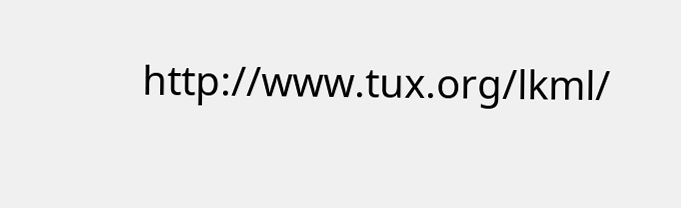http://www.tux.org/lkml/